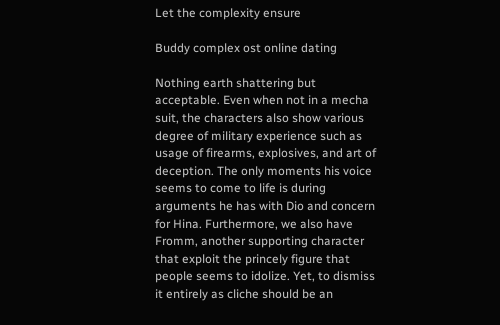Let the complexity ensure

Buddy complex ost online dating

Nothing earth shattering but acceptable. Even when not in a mecha suit, the characters also show various degree of military experience such as usage of firearms, explosives, and art of deception. The only moments his voice seems to come to life is during arguments he has with Dio and concern for Hina. Furthermore, we also have Fromm, another supporting character that exploit the princely figure that people seems to idolize. Yet, to dismiss it entirely as cliche should be an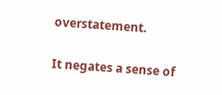overstatement.

It negates a sense of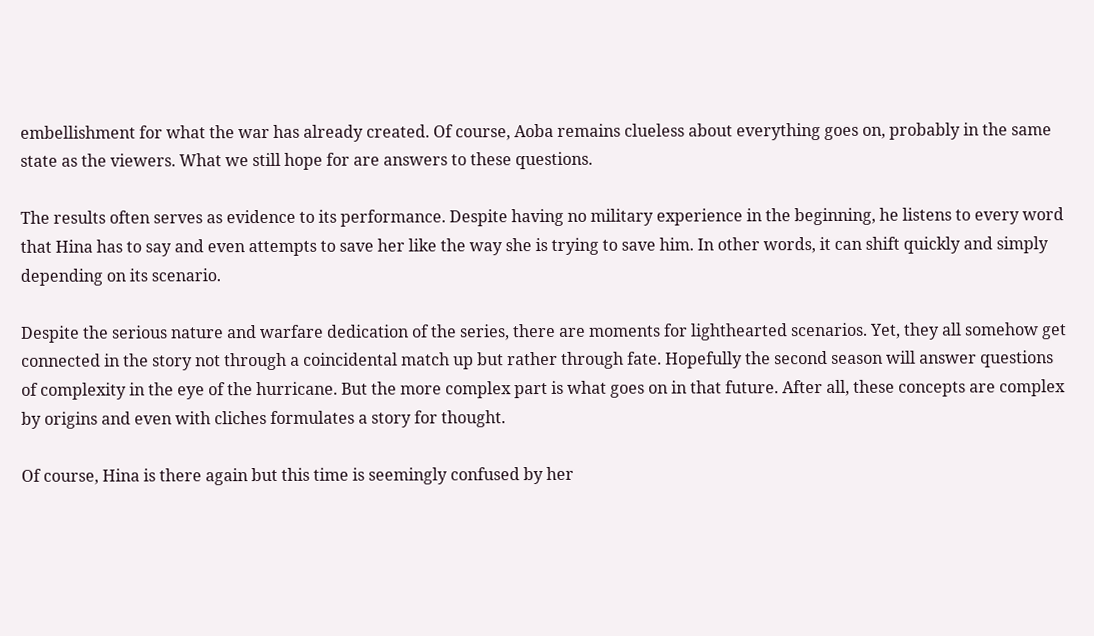embellishment for what the war has already created. Of course, Aoba remains clueless about everything goes on, probably in the same state as the viewers. What we still hope for are answers to these questions.

The results often serves as evidence to its performance. Despite having no military experience in the beginning, he listens to every word that Hina has to say and even attempts to save her like the way she is trying to save him. In other words, it can shift quickly and simply depending on its scenario.

Despite the serious nature and warfare dedication of the series, there are moments for lighthearted scenarios. Yet, they all somehow get connected in the story not through a coincidental match up but rather through fate. Hopefully the second season will answer questions of complexity in the eye of the hurricane. But the more complex part is what goes on in that future. After all, these concepts are complex by origins and even with cliches formulates a story for thought.

Of course, Hina is there again but this time is seemingly confused by her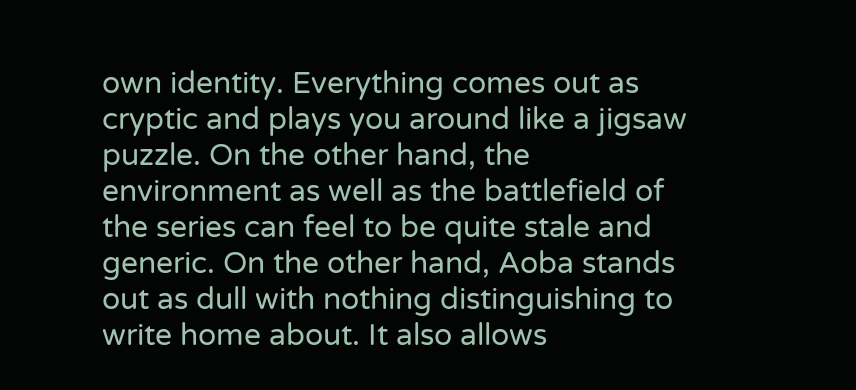own identity. Everything comes out as cryptic and plays you around like a jigsaw puzzle. On the other hand, the environment as well as the battlefield of the series can feel to be quite stale and generic. On the other hand, Aoba stands out as dull with nothing distinguishing to write home about. It also allows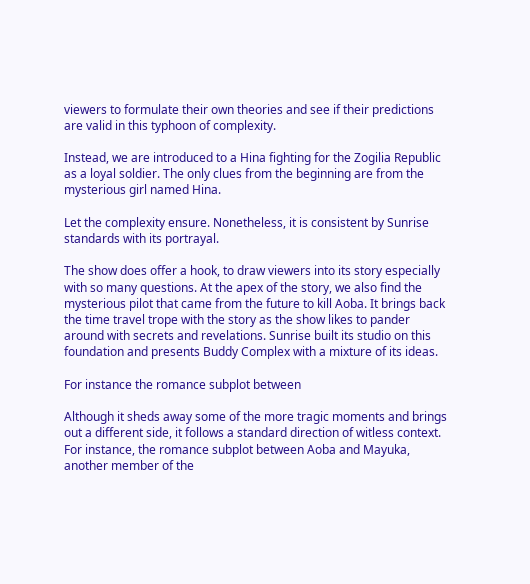viewers to formulate their own theories and see if their predictions are valid in this typhoon of complexity.

Instead, we are introduced to a Hina fighting for the Zogilia Republic as a loyal soldier. The only clues from the beginning are from the mysterious girl named Hina.

Let the complexity ensure. Nonetheless, it is consistent by Sunrise standards with its portrayal.

The show does offer a hook, to draw viewers into its story especially with so many questions. At the apex of the story, we also find the mysterious pilot that came from the future to kill Aoba. It brings back the time travel trope with the story as the show likes to pander around with secrets and revelations. Sunrise built its studio on this foundation and presents Buddy Complex with a mixture of its ideas.

For instance the romance subplot between

Although it sheds away some of the more tragic moments and brings out a different side, it follows a standard direction of witless context. For instance, the romance subplot between Aoba and Mayuka, another member of the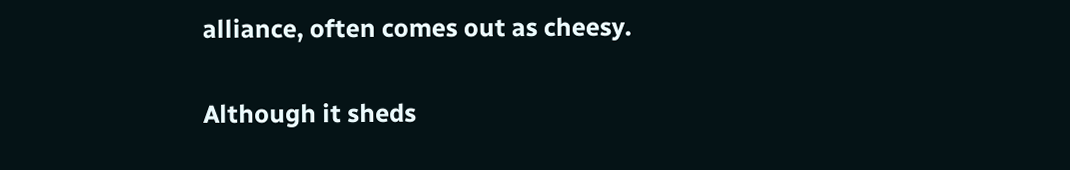alliance, often comes out as cheesy.

Although it sheds